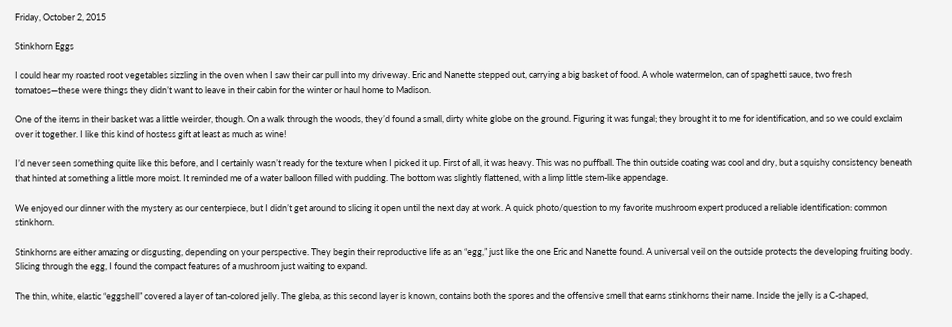Friday, October 2, 2015

Stinkhorn Eggs

I could hear my roasted root vegetables sizzling in the oven when I saw their car pull into my driveway. Eric and Nanette stepped out, carrying a big basket of food. A whole watermelon, can of spaghetti sauce, two fresh tomatoes—these were things they didn’t want to leave in their cabin for the winter or haul home to Madison.

One of the items in their basket was a little weirder, though. On a walk through the woods, they’d found a small, dirty white globe on the ground. Figuring it was fungal; they brought it to me for identification, and so we could exclaim over it together. I like this kind of hostess gift at least as much as wine!

I’d never seen something quite like this before, and I certainly wasn’t ready for the texture when I picked it up. First of all, it was heavy. This was no puffball. The thin outside coating was cool and dry, but a squishy consistency beneath that hinted at something a little more moist. It reminded me of a water balloon filled with pudding. The bottom was slightly flattened, with a limp little stem-like appendage.

We enjoyed our dinner with the mystery as our centerpiece, but I didn’t get around to slicing it open until the next day at work. A quick photo/question to my favorite mushroom expert produced a reliable identification: common stinkhorn.

Stinkhorns are either amazing or disgusting, depending on your perspective. They begin their reproductive life as an “egg,” just like the one Eric and Nanette found. A universal veil on the outside protects the developing fruiting body. Slicing through the egg, I found the compact features of a mushroom just waiting to expand.

The thin, white, elastic “eggshell” covered a layer of tan-colored jelly. The gleba, as this second layer is known, contains both the spores and the offensive smell that earns stinkhorns their name. Inside the jelly is a C-shaped,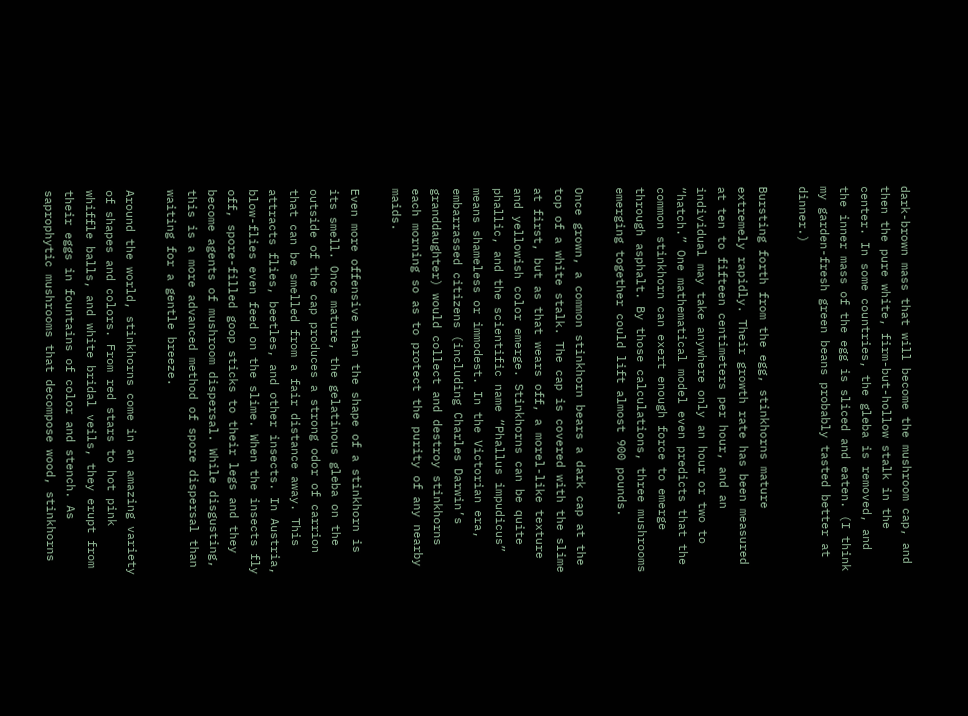dark-brown mass that will become the mushroom cap, and then the pure white, firm-but-hollow stalk in the center. In some countries, the gleba is removed, and the inner mass of the egg is sliced and eaten. (I think my garden-fresh green beans probably tasted better at dinner.)

Bursting forth from the egg, stinkhorns mature extremely rapidly. Their growth rate has been measured at ten to fifteen centimeters per hour, and an individual may take anywhere only an hour or two to “hatch.” One mathematical model even predicts that the common stinkhorn can exert enough force to emerge through asphalt. By those calculations, three mushrooms emerging together could lift almost 900 pounds.

Once grown, a common stinkhorn bears a dark cap at the top of a white stalk. The cap is covered with the slime at first, but as that wears off, a morel-like texture and yellowish color emerge. Stinkhorns can be quite phallic, and the scientific name “Phallus impudicus” means shameless or immodest. In the Victorian era, embarrassed citizens (including Charles Darwin’s granddaughter) would collect and destroy stinkhorns each morning so as to protect the purity of any nearby maids.

Even more offensive than the shape of a stinkhorn is its smell. Once mature, the gelatinous gleba on the outside of the cap produces a strong odor of carrion that can be smelled from a fair distance away. This attracts flies, beetles, and other insects. In Austria, blow-flies even feed on the slime. When the insects fly off, spore-filled goop sticks to their legs and they become agents of mushroom dispersal. While disgusting, this is a more advanced method of spore dispersal than waiting for a gentle breeze.

Around the world, stinkhorns come in an amazing variety of shapes and colors. From red stars to hot pink whiffle balls, and white bridal veils, they erupt from their eggs in fountains of color and stench. As saprophytic mushrooms that decompose wood, stinkhorns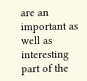are an important as well as interesting part of the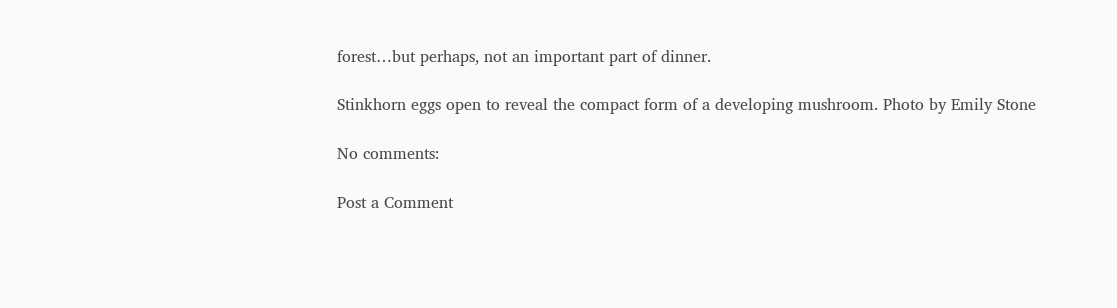forest…but perhaps, not an important part of dinner.

Stinkhorn eggs open to reveal the compact form of a developing mushroom. Photo by Emily Stone

No comments:

Post a Comment